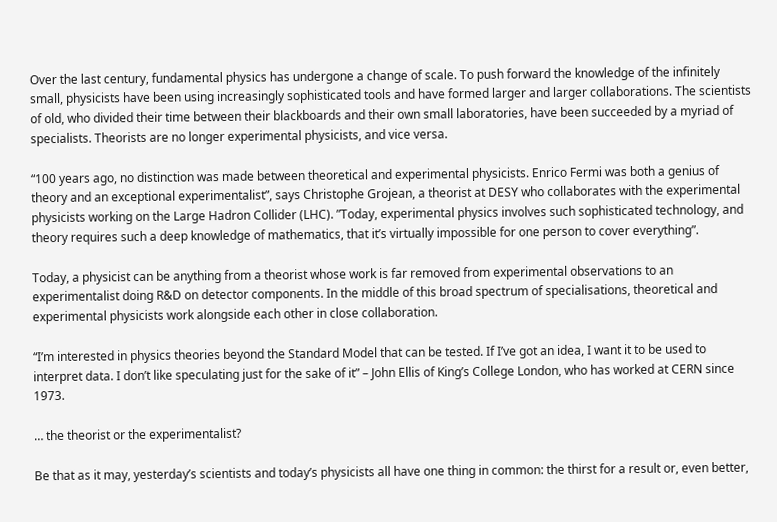Over the last century, fundamental physics has undergone a change of scale. To push forward the knowledge of the infinitely small, physicists have been using increasingly sophisticated tools and have formed larger and larger collaborations. The scientists of old, who divided their time between their blackboards and their own small laboratories, have been succeeded by a myriad of specialists. Theorists are no longer experimental physicists, and vice versa.

“100 years ago, no distinction was made between theoretical and experimental physicists. Enrico Fermi was both a genius of theory and an exceptional experimentalist”, says Christophe Grojean, a theorist at DESY who collaborates with the experimental physicists working on the Large Hadron Collider (LHC). ”Today, experimental physics involves such sophisticated technology, and theory requires such a deep knowledge of mathematics, that it’s virtually impossible for one person to cover everything”.

Today, a physicist can be anything from a theorist whose work is far removed from experimental observations to an experimentalist doing R&D on detector components. In the middle of this broad spectrum of specialisations, theoretical and experimental physicists work alongside each other in close collaboration.

“I’m interested in physics theories beyond the Standard Model that can be tested. If I’ve got an idea, I want it to be used to interpret data. I don’t like speculating just for the sake of it” – John Ellis of King’s College London, who has worked at CERN since 1973.

… the theorist or the experimentalist?

Be that as it may, yesterday’s scientists and today’s physicists all have one thing in common: the thirst for a result or, even better,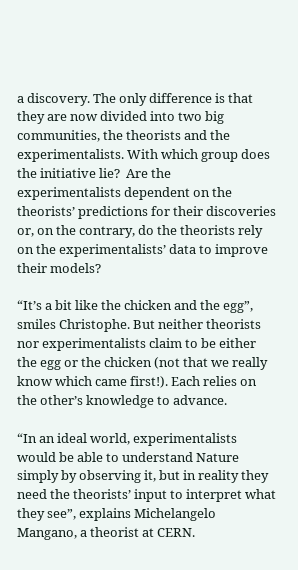a discovery. The only difference is that they are now divided into two big communities, the theorists and the experimentalists. With which group does the initiative lie?  Are the experimentalists dependent on the theorists’ predictions for their discoveries or, on the contrary, do the theorists rely on the experimentalists’ data to improve their models?

“It’s a bit like the chicken and the egg”, smiles Christophe. But neither theorists nor experimentalists claim to be either the egg or the chicken (not that we really know which came first!). Each relies on the other’s knowledge to advance.

“In an ideal world, experimentalists would be able to understand Nature simply by observing it, but in reality they need the theorists’ input to interpret what they see”, explains Michelangelo Mangano, a theorist at CERN.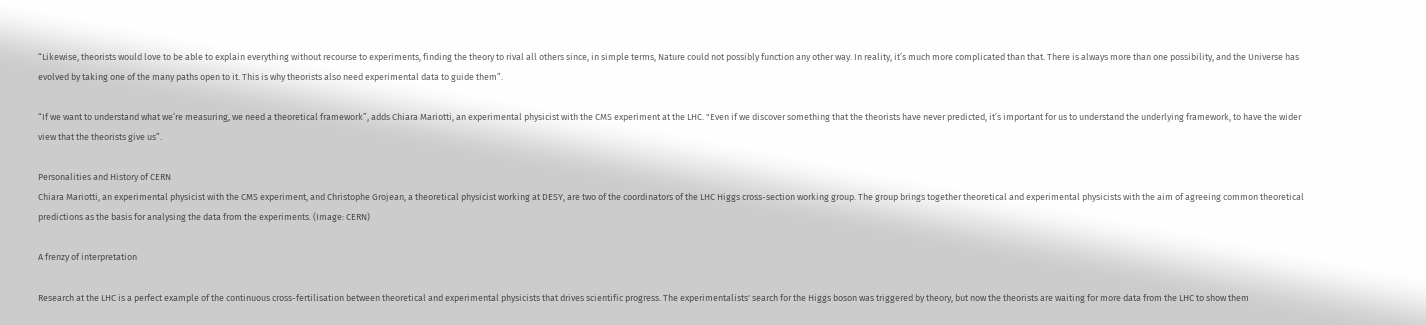“Likewise, theorists would love to be able to explain everything without recourse to experiments, finding the theory to rival all others since, in simple terms, Nature could not possibly function any other way. In reality, it’s much more complicated than that. There is always more than one possibility, and the Universe has evolved by taking one of the many paths open to it. This is why theorists also need experimental data to guide them”.

“If we want to understand what we’re measuring, we need a theoretical framework”, adds Chiara Mariotti, an experimental physicist with the CMS experiment at the LHC. "Even if we discover something that the theorists have never predicted, it’s important for us to understand the underlying framework, to have the wider view that the theorists give us”.

Personalities and History of CERN
Chiara Mariotti, an experimental physicist with the CMS experiment, and Christophe Grojean, a theoretical physicist working at DESY, are two of the coordinators of the LHC Higgs cross-section working group. The group brings together theoretical and experimental physicists with the aim of agreeing common theoretical predictions as the basis for analysing the data from the experiments. (Image: CERN)

A frenzy of interpretation

Research at the LHC is a perfect example of the continuous cross-fertilisation between theoretical and experimental physicists that drives scientific progress. The experimentalists' search for the Higgs boson was triggered by theory, but now the theorists are waiting for more data from the LHC to show them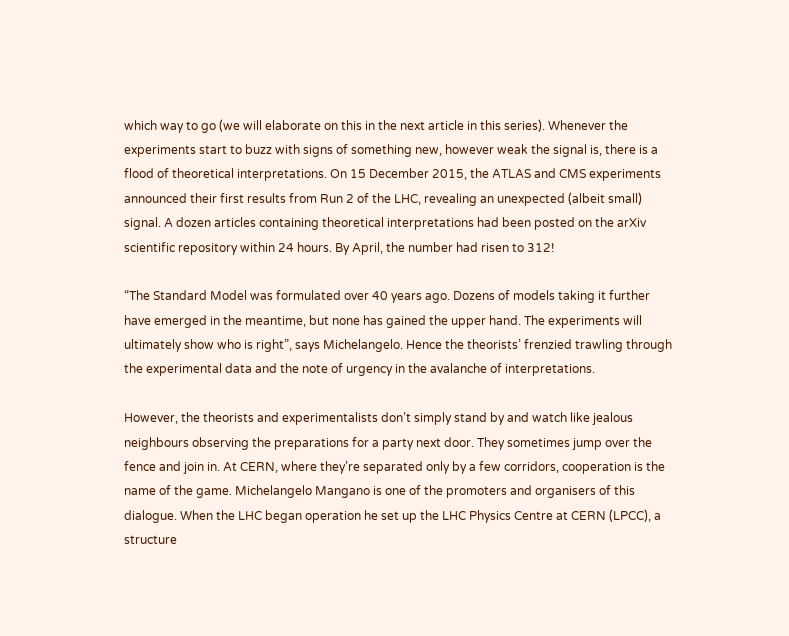which way to go (we will elaborate on this in the next article in this series). Whenever the experiments start to buzz with signs of something new, however weak the signal is, there is a flood of theoretical interpretations. On 15 December 2015, the ATLAS and CMS experiments announced their first results from Run 2 of the LHC, revealing an unexpected (albeit small) signal. A dozen articles containing theoretical interpretations had been posted on the arXiv scientific repository within 24 hours. By April, the number had risen to 312!

“The Standard Model was formulated over 40 years ago. Dozens of models taking it further have emerged in the meantime, but none has gained the upper hand. The experiments will ultimately show who is right”, says Michelangelo. Hence the theorists’ frenzied trawling through the experimental data and the note of urgency in the avalanche of interpretations.

However, the theorists and experimentalists don’t simply stand by and watch like jealous neighbours observing the preparations for a party next door. They sometimes jump over the fence and join in. At CERN, where they’re separated only by a few corridors, cooperation is the name of the game. Michelangelo Mangano is one of the promoters and organisers of this dialogue. When the LHC began operation he set up the LHC Physics Centre at CERN (LPCC), a structure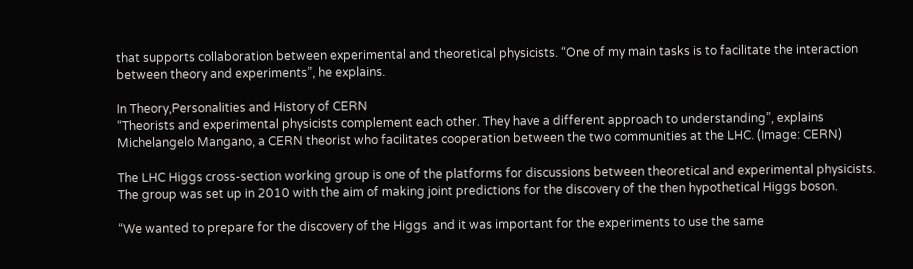that supports collaboration between experimental and theoretical physicists. “One of my main tasks is to facilitate the interaction between theory and experiments”, he explains.

In Theory,Personalities and History of CERN
“Theorists and experimental physicists complement each other. They have a different approach to understanding”, explains Michelangelo Mangano, a CERN theorist who facilitates cooperation between the two communities at the LHC. (Image: CERN)

The LHC Higgs cross-section working group is one of the platforms for discussions between theoretical and experimental physicists. The group was set up in 2010 with the aim of making joint predictions for the discovery of the then hypothetical Higgs boson.

“We wanted to prepare for the discovery of the Higgs  and it was important for the experiments to use the same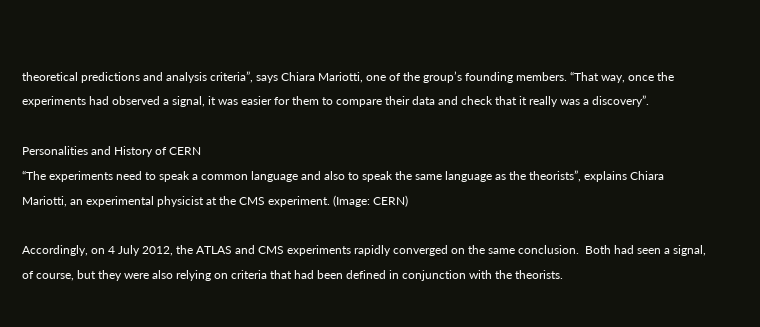theoretical predictions and analysis criteria”, says Chiara Mariotti, one of the group’s founding members. “That way, once the experiments had observed a signal, it was easier for them to compare their data and check that it really was a discovery”.

Personalities and History of CERN
“The experiments need to speak a common language and also to speak the same language as the theorists”, explains Chiara Mariotti, an experimental physicist at the CMS experiment. (Image: CERN)

Accordingly, on 4 July 2012, the ATLAS and CMS experiments rapidly converged on the same conclusion.  Both had seen a signal, of course, but they were also relying on criteria that had been defined in conjunction with the theorists.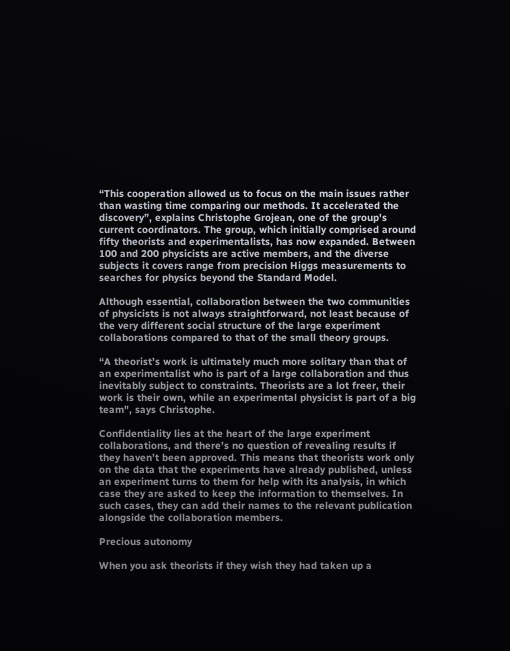“This cooperation allowed us to focus on the main issues rather than wasting time comparing our methods. It accelerated the discovery”, explains Christophe Grojean, one of the group's current coordinators. The group, which initially comprised around fifty theorists and experimentalists, has now expanded. Between 100 and 200 physicists are active members, and the diverse subjects it covers range from precision Higgs measurements to searches for physics beyond the Standard Model.

Although essential, collaboration between the two communities of physicists is not always straightforward, not least because of the very different social structure of the large experiment collaborations compared to that of the small theory groups.

“A theorist’s work is ultimately much more solitary than that of an experimentalist who is part of a large collaboration and thus inevitably subject to constraints. Theorists are a lot freer, their work is their own, while an experimental physicist is part of a big team", says Christophe.

Confidentiality lies at the heart of the large experiment collaborations, and there’s no question of revealing results if they haven’t been approved. This means that theorists work only on the data that the experiments have already published, unless an experiment turns to them for help with its analysis, in which case they are asked to keep the information to themselves. In such cases, they can add their names to the relevant publication alongside the collaboration members.

Precious autonomy

When you ask theorists if they wish they had taken up a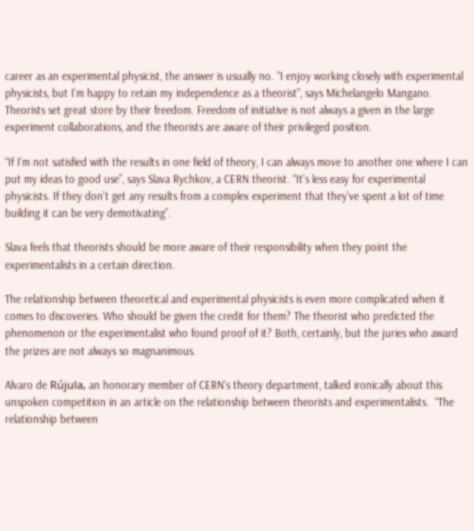career as an experimental physicist, the answer is usually no. “I enjoy working closely with experimental physicists, but I’m happy to retain my independence as a theorist”, says Michelangelo Mangano. Theorists set great store by their freedom. Freedom of initiative is not always a given in the large experiment collaborations, and the theorists are aware of their privileged position.

“If I’m not satisfied with the results in one field of theory, I can always move to another one where I can put my ideas to good use”, says Slava Rychkov, a CERN theorist. “It’s less easy for experimental physicists. If they don’t get any results from a complex experiment that they’ve spent a lot of time building it can be very demotivating”.

Slava feels that theorists should be more aware of their responsibility when they point the experimentalists in a certain direction.

The relationship between theoretical and experimental physicists is even more complicated when it comes to discoveries. Who should be given the credit for them? The theorist who predicted the phenomenon or the experimentalist who found proof of it? Both, certainly, but the juries who award the prizes are not always so magnanimous.

Alvaro de Rújula, an honorary member of CERN’s theory department, talked ironically about this unspoken competition in an article on the relationship between theorists and experimentalists.  “The relationship between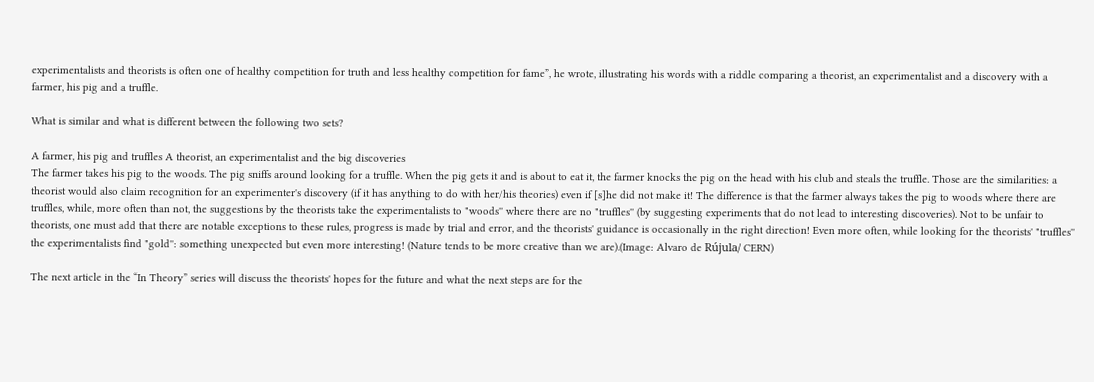experimentalists and theorists is often one of healthy competition for truth and less healthy competition for fame”, he wrote, illustrating his words with a riddle comparing a theorist, an experimentalist and a discovery with a farmer, his pig and a truffle.

What is similar and what is different between the following two sets?

A farmer, his pig and truffles A theorist, an experimentalist and the big discoveries
The farmer takes his pig to the woods. The pig sniffs around looking for a truffle. When the pig gets it and is about to eat it, the farmer knocks the pig on the head with his club and steals the truffle. Those are the similarities: a theorist would also claim recognition for an experimenter's discovery (if it has anything to do with her/his theories) even if [s]he did not make it! The difference is that the farmer always takes the pig to woods where there are truffles, while, more often than not, the suggestions by the theorists take the experimentalists to "woods'' where there are no "truffles'' (by suggesting experiments that do not lead to interesting discoveries). Not to be unfair to theorists, one must add that there are notable exceptions to these rules, progress is made by trial and error, and the theorists' guidance is occasionally in the right direction! Even more often, while looking for the theorists' "truffles'' the experimentalists find "gold'': something unexpected but even more interesting! (Nature tends to be more creative than we are).(Image: Alvaro de Rújula/ CERN)

The next article in the “In Theory” series will discuss the theorists' hopes for the future and what the next steps are for the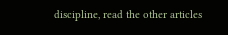discipline, read the other articles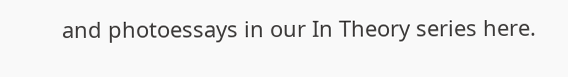and photoessays in our In Theory series here.